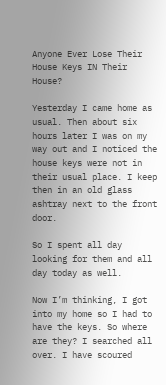Anyone Ever Lose Their House Keys IN Their House?

Yesterday I came home as usual. Then about six hours later I was on my way out and I noticed the house keys were not in their usual place. I keep then in an old glass ashtray next to the front door.

So I spent all day looking for them and all day today as well.

Now I’m thinking, I got into my home so I had to have the keys. So where are they? I searched all over. I have scoured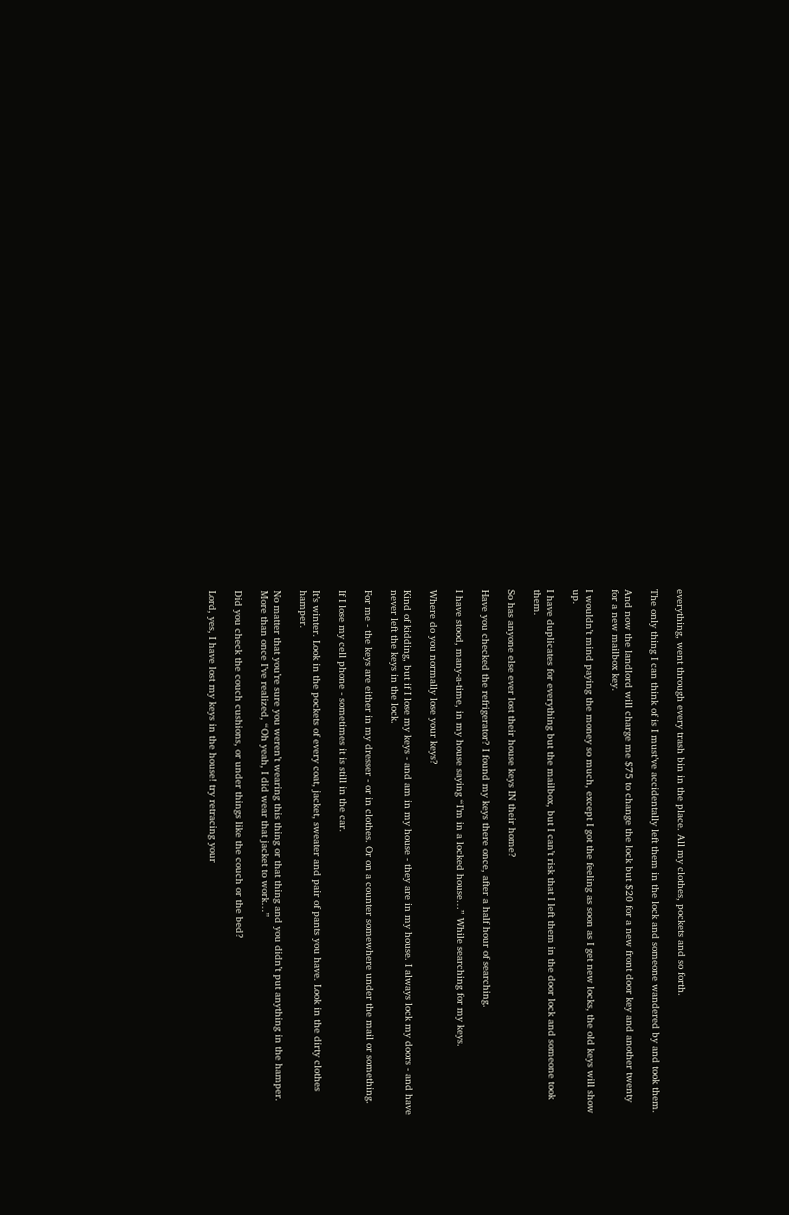everything, went through every trash bin in the place. All my clothes, pockets and so forth.

The only thing I can think of is I must’ve accidentally left them in the lock and someone wandered by and took them.

And now the landlord will charge me $75 to change the lock but $20 for a new front door key and another twenty for a new mailbox key.

I wouldn’t mind paying the money so much, except I got the feeling as soon as I get new locks, the old keys will show up.

I have duplicates for everything but the mailbox, but I can’t risk that I left them in the door lock and someone took them.

So has anyone else ever lost their house keys IN their home?

Have you checked the refrigerator? I found my keys there once, after a half hour of searching.

I have stood, many-a-time, in my house saying “I’m in a locked house…” While searching for my keys.

Where do you normally lose your keys?

Kind of kidding, but if I lose my keys - and am in my house - they are in my house. I always lock my doors - and have never left the keys in the lock.

For me - the keys are either in my dresser - or in clothes. Or on a counter somewhere under the mail or something.

If I lose my cell phone - sometimes it is still in the car.

It’s winter. Look in the pockets of every coat, jacket, sweater and pair of pants you have. Look in the dirty clothes hamper.

No matter that you’re sure you weren’t wearing this thing or that thing and you didn’t put anything in the hamper. More than once I’ve realized, “Oh yeah, I did wear that jacket to work…”

Did you check the couch cushions, or under things like the couch or the bed?

Lord, yes, I have lost my keys in the house! try retracing your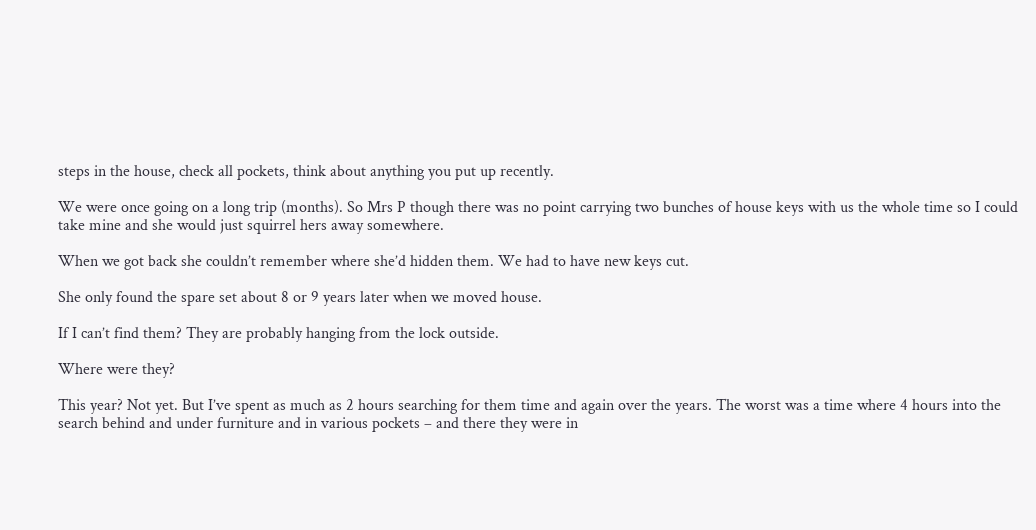steps in the house, check all pockets, think about anything you put up recently.

We were once going on a long trip (months). So Mrs P though there was no point carrying two bunches of house keys with us the whole time so I could take mine and she would just squirrel hers away somewhere.

When we got back she couldn’t remember where she’d hidden them. We had to have new keys cut.

She only found the spare set about 8 or 9 years later when we moved house.

If I can’t find them? They are probably hanging from the lock outside.

Where were they?

This year? Not yet. But I’ve spent as much as 2 hours searching for them time and again over the years. The worst was a time where 4 hours into the search behind and under furniture and in various pockets – and there they were in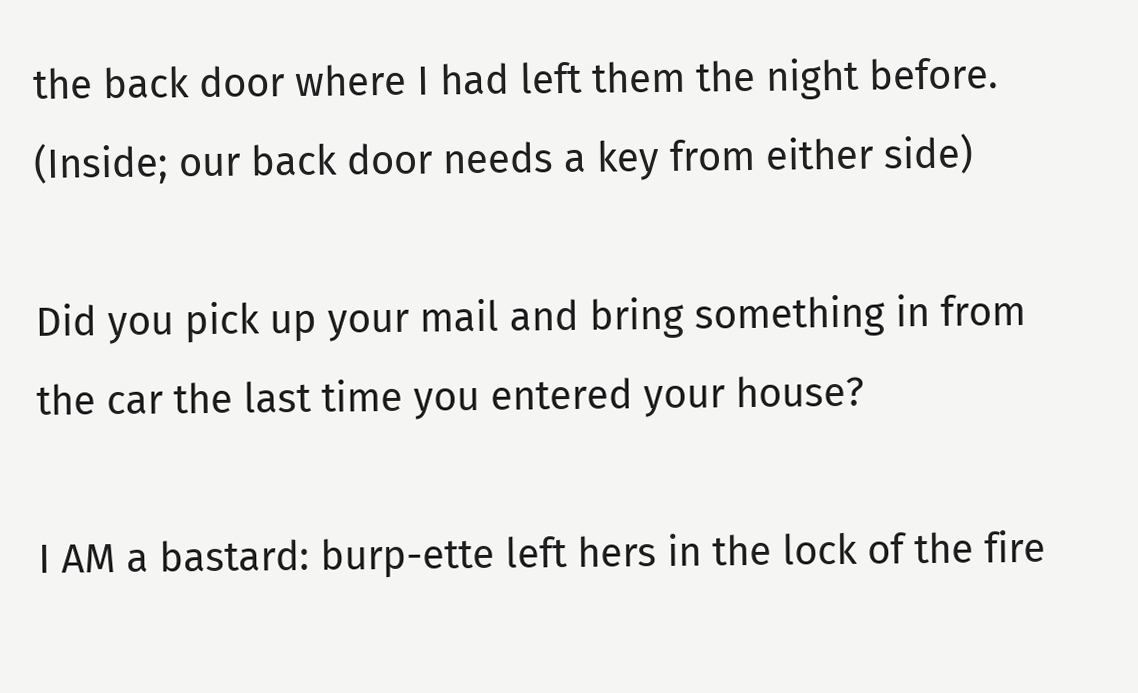the back door where I had left them the night before. (Inside; our back door needs a key from either side)

Did you pick up your mail and bring something in from the car the last time you entered your house?

I AM a bastard: burp-ette left hers in the lock of the fire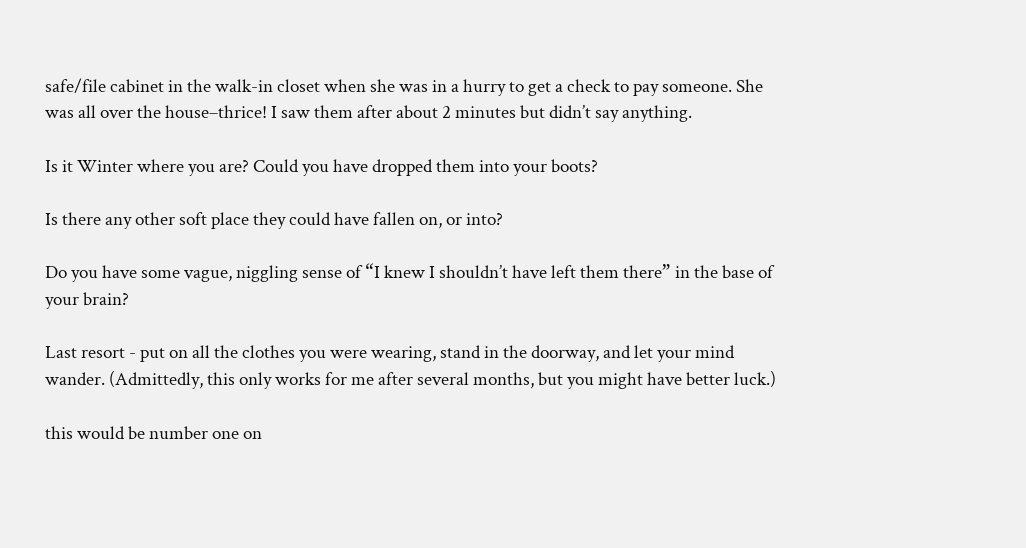safe/file cabinet in the walk-in closet when she was in a hurry to get a check to pay someone. She was all over the house–thrice! I saw them after about 2 minutes but didn’t say anything.

Is it Winter where you are? Could you have dropped them into your boots?

Is there any other soft place they could have fallen on, or into?

Do you have some vague, niggling sense of “I knew I shouldn’t have left them there” in the base of your brain?

Last resort - put on all the clothes you were wearing, stand in the doorway, and let your mind wander. (Admittedly, this only works for me after several months, but you might have better luck.)

this would be number one on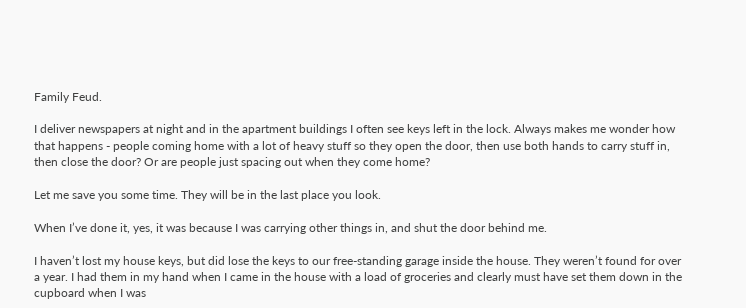Family Feud.

I deliver newspapers at night and in the apartment buildings I often see keys left in the lock. Always makes me wonder how that happens - people coming home with a lot of heavy stuff so they open the door, then use both hands to carry stuff in, then close the door? Or are people just spacing out when they come home?

Let me save you some time. They will be in the last place you look.

When I’ve done it, yes, it was because I was carrying other things in, and shut the door behind me.

I haven’t lost my house keys, but did lose the keys to our free-standing garage inside the house. They weren’t found for over a year. I had them in my hand when I came in the house with a load of groceries and clearly must have set them down in the cupboard when I was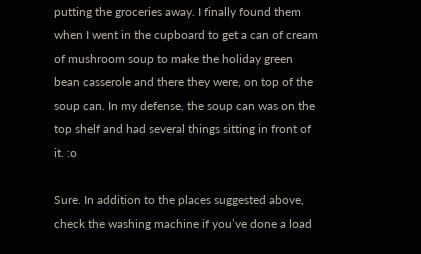putting the groceries away. I finally found them when I went in the cupboard to get a can of cream of mushroom soup to make the holiday green bean casserole and there they were, on top of the soup can. In my defense, the soup can was on the top shelf and had several things sitting in front of it. :o

Sure. In addition to the places suggested above, check the washing machine if you’ve done a load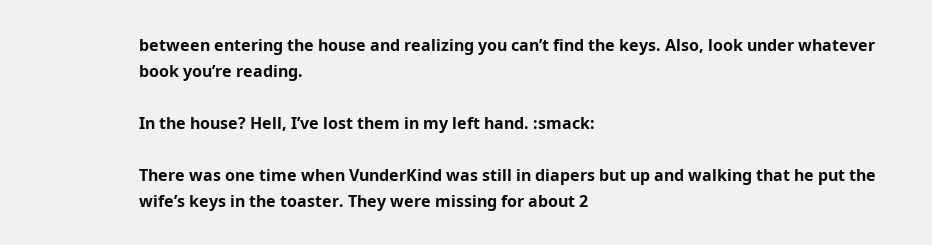between entering the house and realizing you can’t find the keys. Also, look under whatever book you’re reading.

In the house? Hell, I’ve lost them in my left hand. :smack:

There was one time when VunderKind was still in diapers but up and walking that he put the wife’s keys in the toaster. They were missing for about 2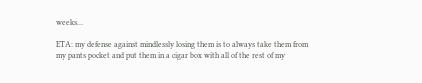weeks…

ETA: my defense against mindlessly losing them is to always take them from my pants pocket and put them in a cigar box with all of the rest of my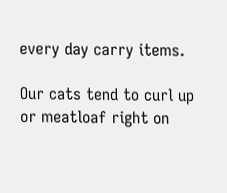every day carry items.

Our cats tend to curl up or meatloaf right on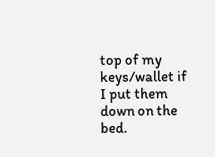top of my keys/wallet if I put them down on the bed.